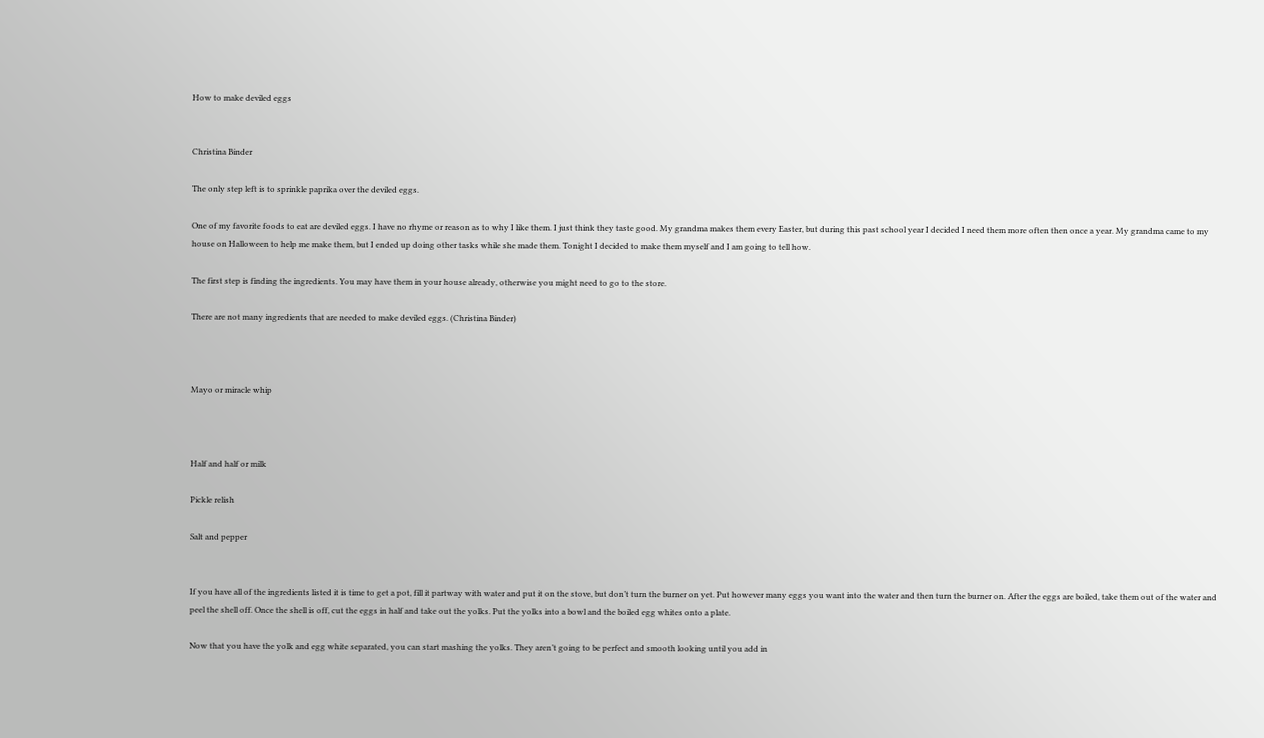How to make deviled eggs


Christina Binder

The only step left is to sprinkle paprika over the deviled eggs.

One of my favorite foods to eat are deviled eggs. I have no rhyme or reason as to why I like them. I just think they taste good. My grandma makes them every Easter, but during this past school year I decided I need them more often then once a year. My grandma came to my house on Halloween to help me make them, but I ended up doing other tasks while she made them. Tonight I decided to make them myself and I am going to tell how.

The first step is finding the ingredients. You may have them in your house already, otherwise you might need to go to the store.

There are not many ingredients that are needed to make deviled eggs. (Christina Binder)



Mayo or miracle whip



Half and half or milk

Pickle relish

Salt and pepper


If you have all of the ingredients listed it is time to get a pot, fill it partway with water and put it on the stove, but don’t turn the burner on yet. Put however many eggs you want into the water and then turn the burner on. After the eggs are boiled, take them out of the water and peel the shell off. Once the shell is off, cut the eggs in half and take out the yolks. Put the yolks into a bowl and the boiled egg whites onto a plate.

Now that you have the yolk and egg white separated, you can start mashing the yolks. They aren’t going to be perfect and smooth looking until you add in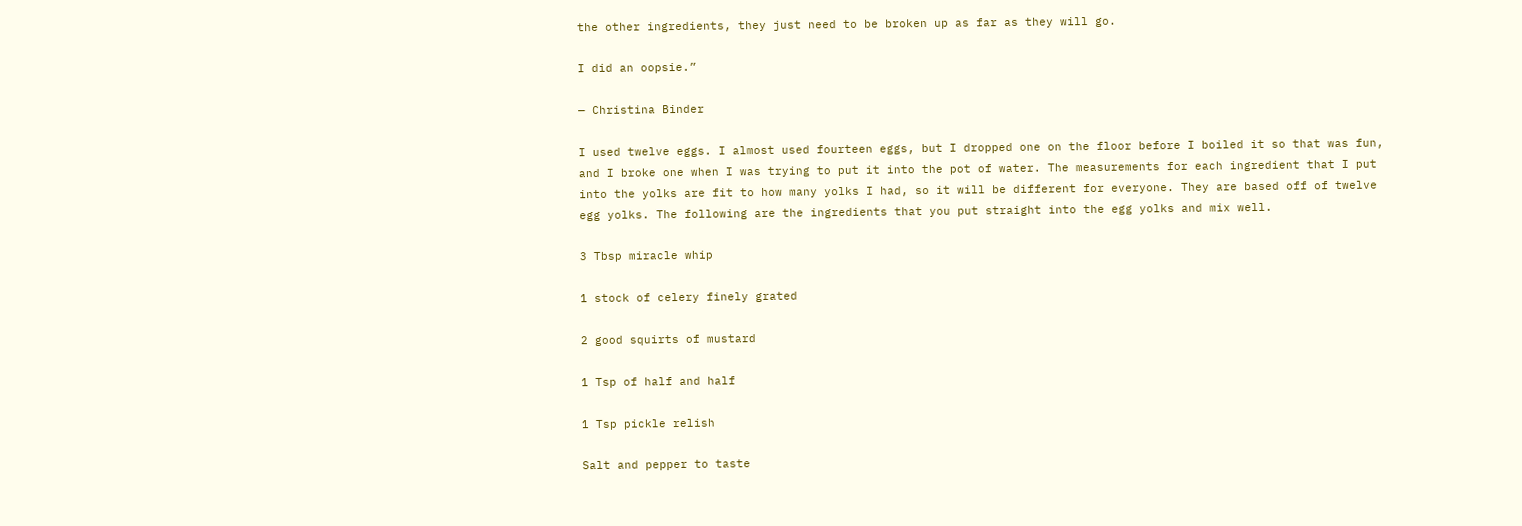the other ingredients, they just need to be broken up as far as they will go.

I did an oopsie.”

— Christina Binder

I used twelve eggs. I almost used fourteen eggs, but I dropped one on the floor before I boiled it so that was fun, and I broke one when I was trying to put it into the pot of water. The measurements for each ingredient that I put into the yolks are fit to how many yolks I had, so it will be different for everyone. They are based off of twelve egg yolks. The following are the ingredients that you put straight into the egg yolks and mix well.

3 Tbsp miracle whip

1 stock of celery finely grated

2 good squirts of mustard

1 Tsp of half and half

1 Tsp pickle relish

Salt and pepper to taste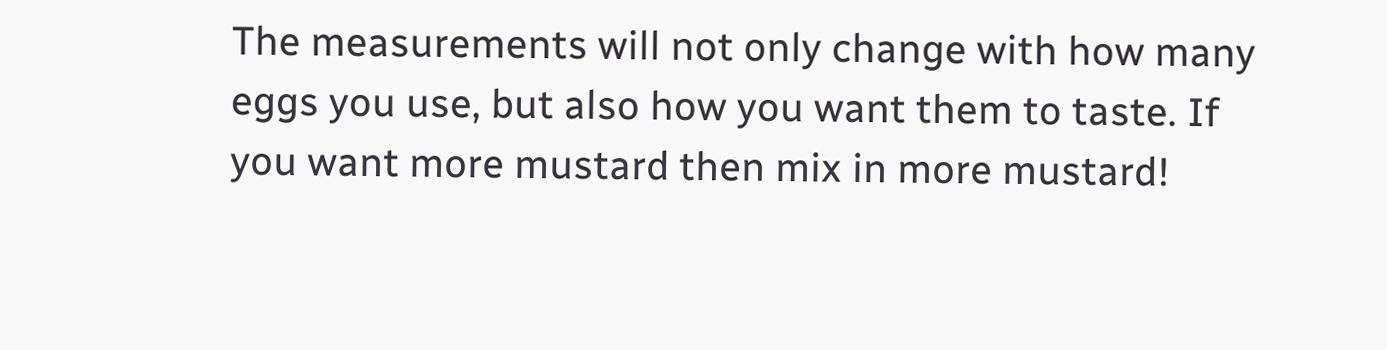The measurements will not only change with how many eggs you use, but also how you want them to taste. If you want more mustard then mix in more mustard!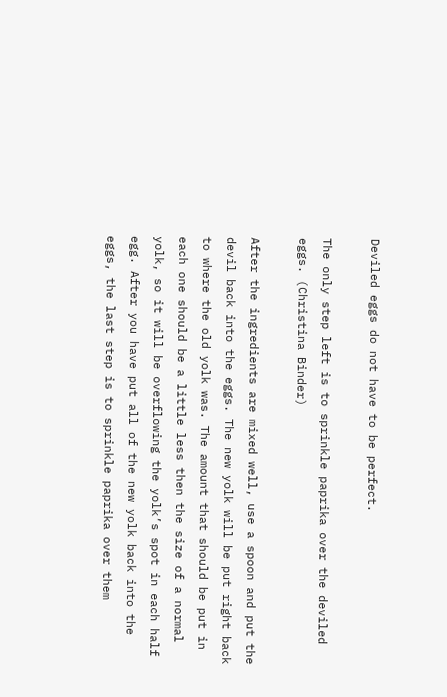Deviled eggs do not have to be perfect.

The only step left is to sprinkle paprika over the deviled eggs. (Christina Binder)

After the ingredients are mixed well, use a spoon and put the devil back into the eggs. The new yolk will be put right back to where the old yolk was. The amount that should be put in each one should be a little less then the size of a normal yolk, so it will be overflowing the yolk’s spot in each half egg. After you have put all of the new yolk back into the eggs, the last step is to sprinkle paprika over them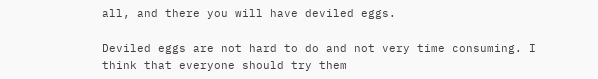all, and there you will have deviled eggs.

Deviled eggs are not hard to do and not very time consuming. I think that everyone should try them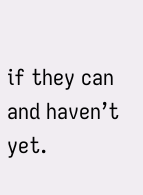if they can and haven’t yet.